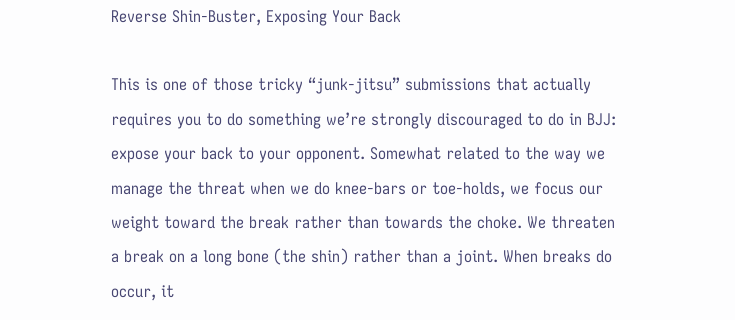Reverse Shin-Buster, Exposing Your Back

This is one of those tricky “junk-jitsu” submissions that actually requires you to do something we’re strongly discouraged to do in BJJ: expose your back to your opponent. Somewhat related to the way we manage the threat when we do knee-bars or toe-holds, we focus our weight toward the break rather than towards the choke. We threaten a break on a long bone (the shin) rather than a joint. When breaks do occur, it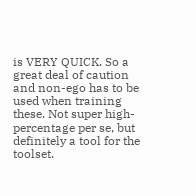is VERY QUICK. So a great deal of caution and non-ego has to be used when training these. Not super high-percentage per se, but definitely a tool for the toolset.